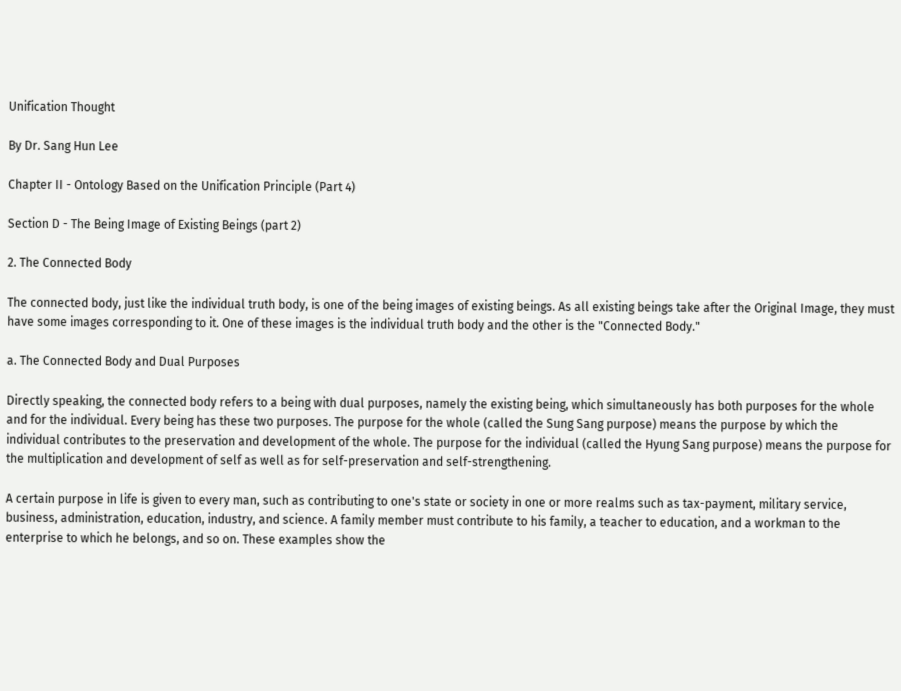Unification Thought

By Dr. Sang Hun Lee

Chapter II - Ontology Based on the Unification Principle (Part 4)

Section D - The Being Image of Existing Beings (part 2)

2. The Connected Body

The connected body, just like the individual truth body, is one of the being images of existing beings. As all existing beings take after the Original Image, they must have some images corresponding to it. One of these images is the individual truth body and the other is the "Connected Body."

a. The Connected Body and Dual Purposes

Directly speaking, the connected body refers to a being with dual purposes, namely the existing being, which simultaneously has both purposes for the whole and for the individual. Every being has these two purposes. The purpose for the whole (called the Sung Sang purpose) means the purpose by which the individual contributes to the preservation and development of the whole. The purpose for the individual (called the Hyung Sang purpose) means the purpose for the multiplication and development of self as well as for self-preservation and self-strengthening.

A certain purpose in life is given to every man, such as contributing to one's state or society in one or more realms such as tax-payment, military service, business, administration, education, industry, and science. A family member must contribute to his family, a teacher to education, and a workman to the enterprise to which he belongs, and so on. These examples show the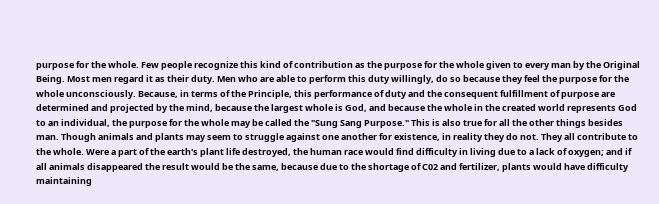purpose for the whole. Few people recognize this kind of contribution as the purpose for the whole given to every man by the Original Being. Most men regard it as their duty. Men who are able to perform this duty willingly, do so because they feel the purpose for the whole unconsciously. Because, in terms of the Principle, this performance of duty and the consequent fulfillment of purpose are determined and projected by the mind, because the largest whole is God, and because the whole in the created world represents God to an individual, the purpose for the whole may be called the "Sung Sang Purpose." This is also true for all the other things besides man. Though animals and plants may seem to struggle against one another for existence, in reality they do not. They all contribute to the whole. Were a part of the earth's plant life destroyed, the human race would find difficulty in living due to a lack of oxygen; and if all animals disappeared the result would be the same, because due to the shortage of C02 and fertilizer, plants would have difficulty maintaining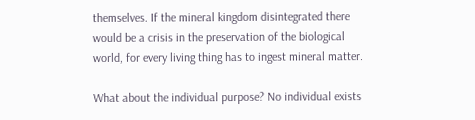themselves. If the mineral kingdom disintegrated there would be a crisis in the preservation of the biological world, for every living thing has to ingest mineral matter.

What about the individual purpose? No individual exists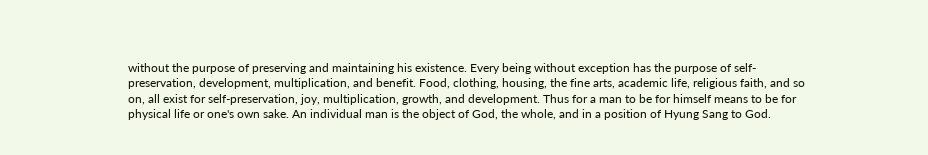without the purpose of preserving and maintaining his existence. Every being without exception has the purpose of self-preservation, development, multiplication, and benefit. Food, clothing, housing, the fine arts, academic life, religious faith, and so on, all exist for self-preservation, joy, multiplication, growth, and development. Thus for a man to be for himself means to be for physical life or one's own sake. An individual man is the object of God, the whole, and in a position of Hyung Sang to God.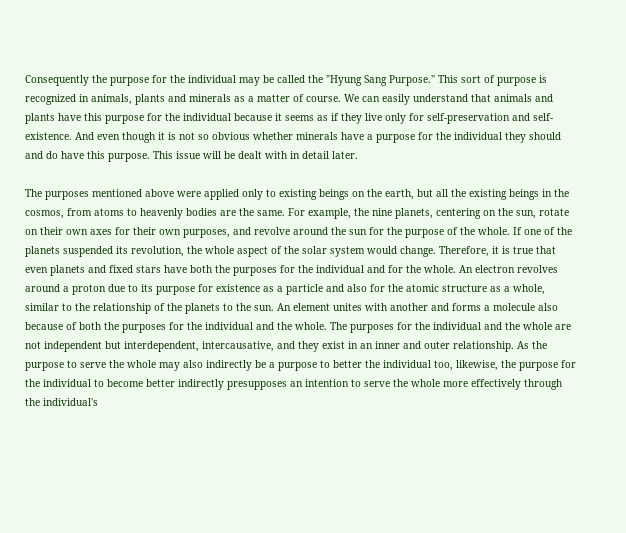Consequently the purpose for the individual may be called the "Hyung Sang Purpose." This sort of purpose is recognized in animals, plants and minerals as a matter of course. We can easily understand that animals and plants have this purpose for the individual because it seems as if they live only for self-preservation and self-existence. And even though it is not so obvious whether minerals have a purpose for the individual they should and do have this purpose. This issue will be dealt with in detail later.

The purposes mentioned above were applied only to existing beings on the earth, but all the existing beings in the cosmos, from atoms to heavenly bodies are the same. For example, the nine planets, centering on the sun, rotate on their own axes for their own purposes, and revolve around the sun for the purpose of the whole. If one of the planets suspended its revolution, the whole aspect of the solar system would change. Therefore, it is true that even planets and fixed stars have both the purposes for the individual and for the whole. An electron revolves around a proton due to its purpose for existence as a particle and also for the atomic structure as a whole, similar to the relationship of the planets to the sun. An element unites with another and forms a molecule also because of both the purposes for the individual and the whole. The purposes for the individual and the whole are not independent but interdependent, intercausative, and they exist in an inner and outer relationship. As the purpose to serve the whole may also indirectly be a purpose to better the individual too, likewise, the purpose for the individual to become better indirectly presupposes an intention to serve the whole more effectively through the individual's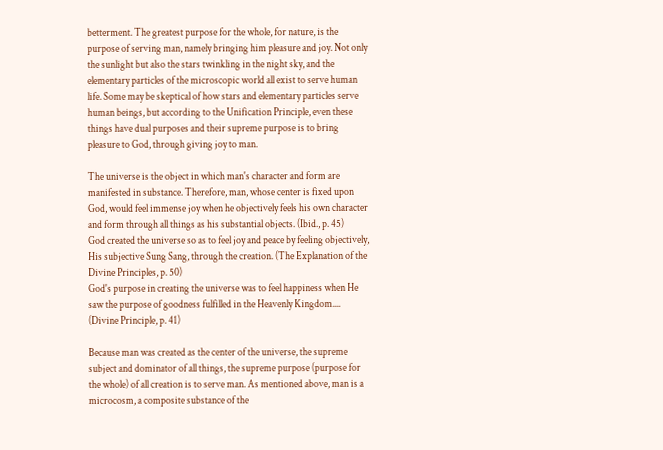betterment. The greatest purpose for the whole, for nature, is the purpose of serving man, namely bringing him pleasure and joy. Not only the sunlight but also the stars twinkling in the night sky, and the elementary particles of the microscopic world all exist to serve human life. Some may be skeptical of how stars and elementary particles serve human beings, but according to the Unification Principle, even these things have dual purposes and their supreme purpose is to bring pleasure to God, through giving joy to man.

The universe is the object in which man's character and form are manifested in substance. Therefore, man, whose center is fixed upon God, would feel immense joy when he objectively feels his own character and form through all things as his substantial objects. (Ibid., p. 45)
God created the universe so as to feel joy and peace by feeling objectively, His subjective Sung Sang, through the creation. (The Explanation of the Divine Principles, p. 50)
God's purpose in creating the universe was to feel happiness when He saw the purpose of goodness fulfilled in the Heavenly Kingdom.... (Divine Principle, p. 41)

Because man was created as the center of the universe, the supreme subject and dominator of all things, the supreme purpose (purpose for the whole) of all creation is to serve man. As mentioned above, man is a microcosm, a composite substance of the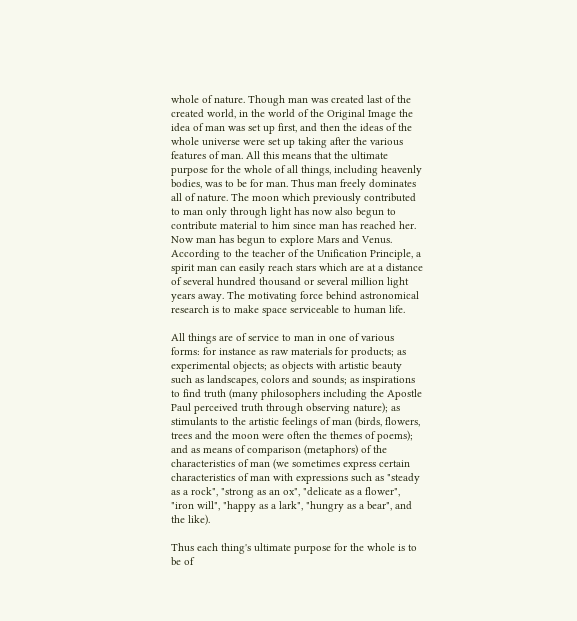whole of nature. Though man was created last of the created world, in the world of the Original Image the idea of man was set up first, and then the ideas of the whole universe were set up taking after the various features of man. All this means that the ultimate purpose for the whole of all things, including heavenly bodies, was to be for man. Thus man freely dominates all of nature. The moon which previously contributed to man only through light has now also begun to contribute material to him since man has reached her. Now man has begun to explore Mars and Venus. According to the teacher of the Unification Principle, a spirit man can easily reach stars which are at a distance of several hundred thousand or several million light years away. The motivating force behind astronomical research is to make space serviceable to human life.

All things are of service to man in one of various forms: for instance as raw materials for products; as experimental objects; as objects with artistic beauty such as landscapes, colors and sounds; as inspirations to find truth (many philosophers including the Apostle Paul perceived truth through observing nature); as stimulants to the artistic feelings of man (birds, flowers, trees and the moon were often the themes of poems); and as means of comparison (metaphors) of the characteristics of man (we sometimes express certain characteristics of man with expressions such as "steady as a rock", "strong as an ox", "delicate as a flower", "iron will", "happy as a lark", "hungry as a bear", and the like).

Thus each thing's ultimate purpose for the whole is to be of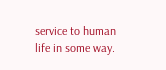service to human life in some way.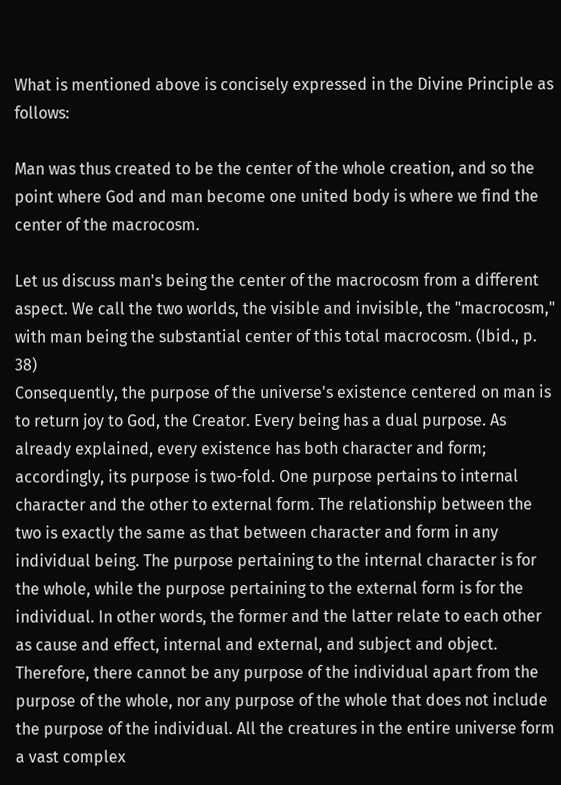What is mentioned above is concisely expressed in the Divine Principle as follows:

Man was thus created to be the center of the whole creation, and so the point where God and man become one united body is where we find the center of the macrocosm.

Let us discuss man's being the center of the macrocosm from a different aspect. We call the two worlds, the visible and invisible, the "macrocosm," with man being the substantial center of this total macrocosm. (Ibid., p. 38)
Consequently, the purpose of the universe's existence centered on man is to return joy to God, the Creator. Every being has a dual purpose. As already explained, every existence has both character and form; accordingly, its purpose is two-fold. One purpose pertains to internal character and the other to external form. The relationship between the two is exactly the same as that between character and form in any individual being. The purpose pertaining to the internal character is for the whole, while the purpose pertaining to the external form is for the individual. In other words, the former and the latter relate to each other as cause and effect, internal and external, and subject and object. Therefore, there cannot be any purpose of the individual apart from the purpose of the whole, nor any purpose of the whole that does not include the purpose of the individual. All the creatures in the entire universe form a vast complex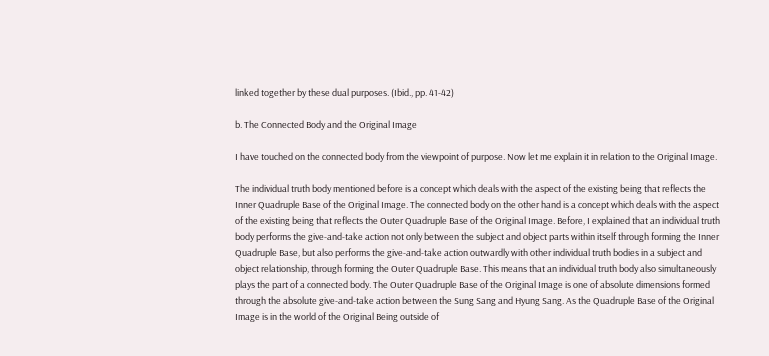linked together by these dual purposes. (Ibid., pp. 41-42)

b. The Connected Body and the Original Image

I have touched on the connected body from the viewpoint of purpose. Now let me explain it in relation to the Original Image.

The individual truth body mentioned before is a concept which deals with the aspect of the existing being that reflects the Inner Quadruple Base of the Original Image. The connected body on the other hand is a concept which deals with the aspect of the existing being that reflects the Outer Quadruple Base of the Original Image. Before, I explained that an individual truth body performs the give-and-take action not only between the subject and object parts within itself through forming the Inner Quadruple Base, but also performs the give-and-take action outwardly with other individual truth bodies in a subject and object relationship, through forming the Outer Quadruple Base. This means that an individual truth body also simultaneously plays the part of a connected body. The Outer Quadruple Base of the Original Image is one of absolute dimensions formed through the absolute give-and-take action between the Sung Sang and Hyung Sang. As the Quadruple Base of the Original Image is in the world of the Original Being outside of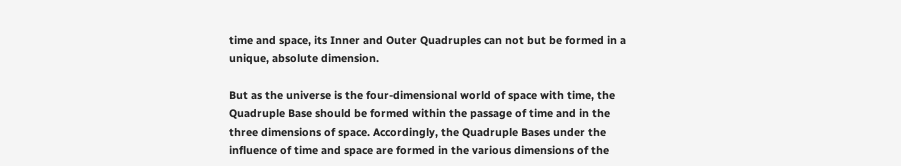time and space, its Inner and Outer Quadruples can not but be formed in a unique, absolute dimension.

But as the universe is the four-dimensional world of space with time, the Quadruple Base should be formed within the passage of time and in the three dimensions of space. Accordingly, the Quadruple Bases under the influence of time and space are formed in the various dimensions of the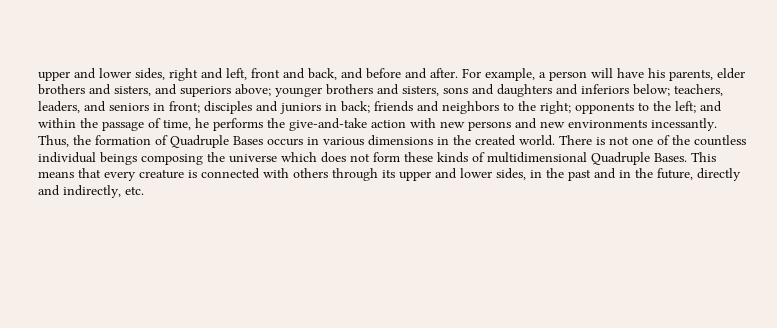upper and lower sides, right and left, front and back, and before and after. For example, a person will have his parents, elder brothers and sisters, and superiors above; younger brothers and sisters, sons and daughters and inferiors below; teachers, leaders, and seniors in front; disciples and juniors in back; friends and neighbors to the right; opponents to the left; and within the passage of time, he performs the give-and-take action with new persons and new environments incessantly. Thus, the formation of Quadruple Bases occurs in various dimensions in the created world. There is not one of the countless individual beings composing the universe which does not form these kinds of multidimensional Quadruple Bases. This means that every creature is connected with others through its upper and lower sides, in the past and in the future, directly and indirectly, etc.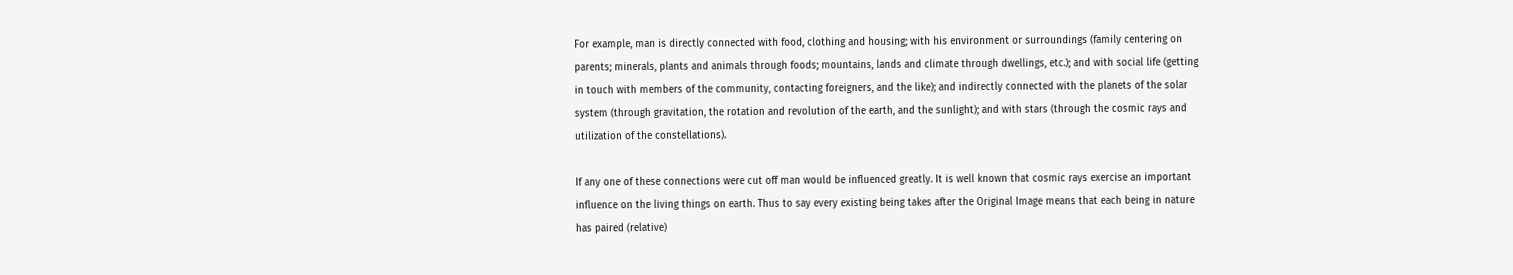For example, man is directly connected with food, clothing and housing; with his environment or surroundings (family centering on parents; minerals, plants and animals through foods; mountains, lands and climate through dwellings, etc.); and with social life (getting in touch with members of the community, contacting foreigners, and the like); and indirectly connected with the planets of the solar system (through gravitation, the rotation and revolution of the earth, and the sunlight); and with stars (through the cosmic rays and utilization of the constellations).

If any one of these connections were cut off man would be influenced greatly. It is well known that cosmic rays exercise an important influence on the living things on earth. Thus to say every existing being takes after the Original Image means that each being in nature has paired (relative)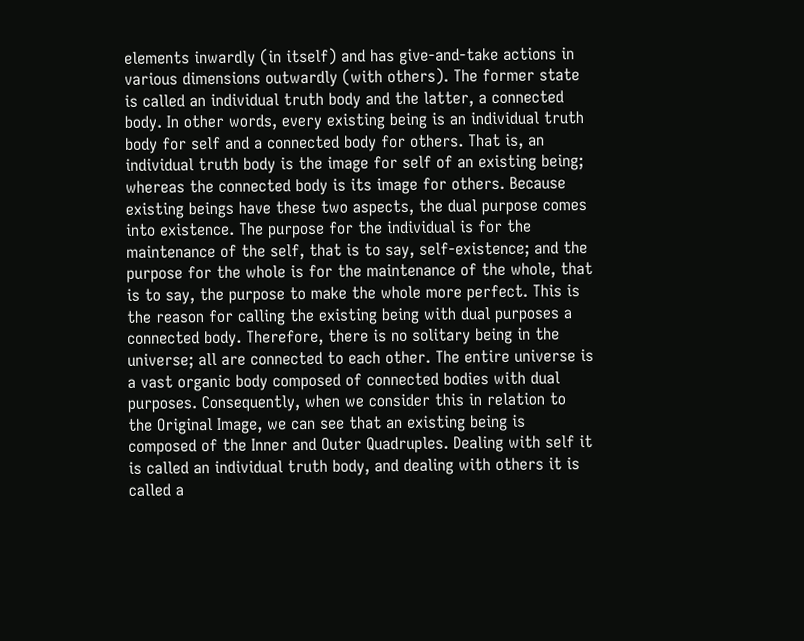elements inwardly (in itself) and has give-and-take actions in various dimensions outwardly (with others). The former state is called an individual truth body and the latter, a connected body. In other words, every existing being is an individual truth body for self and a connected body for others. That is, an individual truth body is the image for self of an existing being; whereas the connected body is its image for others. Because existing beings have these two aspects, the dual purpose comes into existence. The purpose for the individual is for the maintenance of the self, that is to say, self-existence; and the purpose for the whole is for the maintenance of the whole, that is to say, the purpose to make the whole more perfect. This is the reason for calling the existing being with dual purposes a connected body. Therefore, there is no solitary being in the universe; all are connected to each other. The entire universe is a vast organic body composed of connected bodies with dual purposes. Consequently, when we consider this in relation to the Original Image, we can see that an existing being is composed of the Inner and Outer Quadruples. Dealing with self it is called an individual truth body, and dealing with others it is called a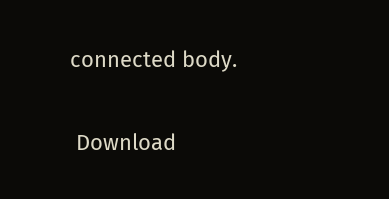connected body.

 Download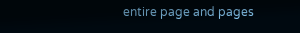entire page and pages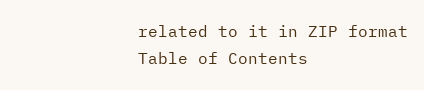related to it in ZIP format
Table of Contents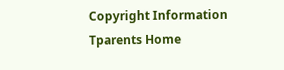Copyright Information
Tparents Home